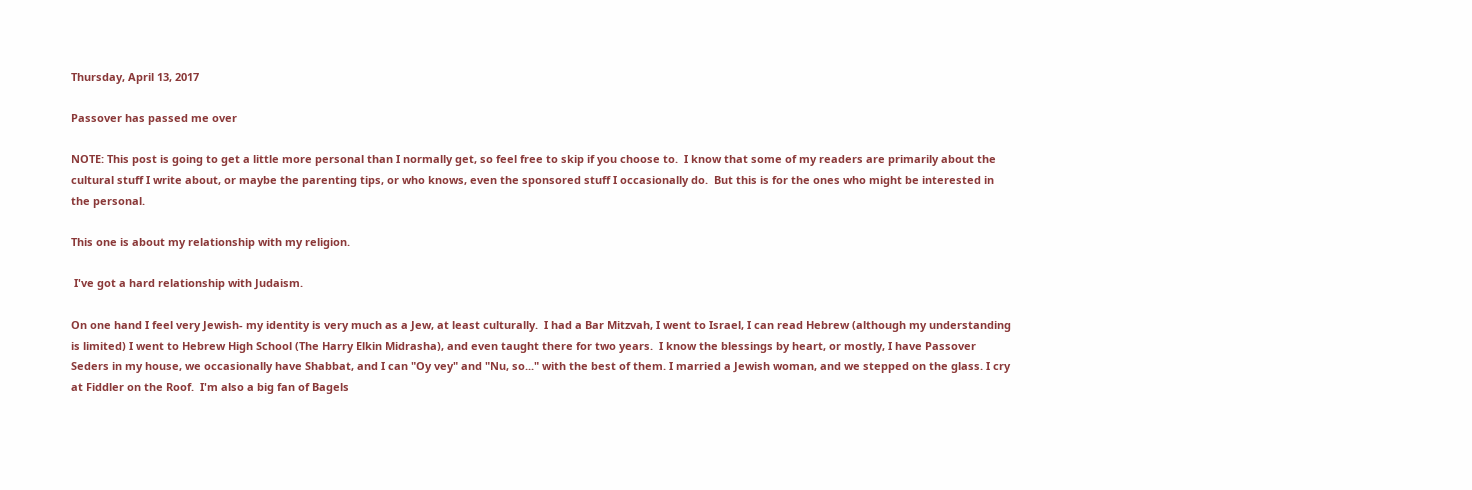Thursday, April 13, 2017

Passover has passed me over

NOTE: This post is going to get a little more personal than I normally get, so feel free to skip if you choose to.  I know that some of my readers are primarily about the cultural stuff I write about, or maybe the parenting tips, or who knows, even the sponsored stuff I occasionally do.  But this is for the ones who might be interested in the personal.

This one is about my relationship with my religion.

 I've got a hard relationship with Judaism.

On one hand I feel very Jewish- my identity is very much as a Jew, at least culturally.  I had a Bar Mitzvah, I went to Israel, I can read Hebrew (although my understanding is limited) I went to Hebrew High School (The Harry Elkin Midrasha), and even taught there for two years.  I know the blessings by heart, or mostly, I have Passover Seders in my house, we occasionally have Shabbat, and I can "Oy vey" and "Nu, so..." with the best of them. I married a Jewish woman, and we stepped on the glass. I cry at Fiddler on the Roof.  I'm also a big fan of Bagels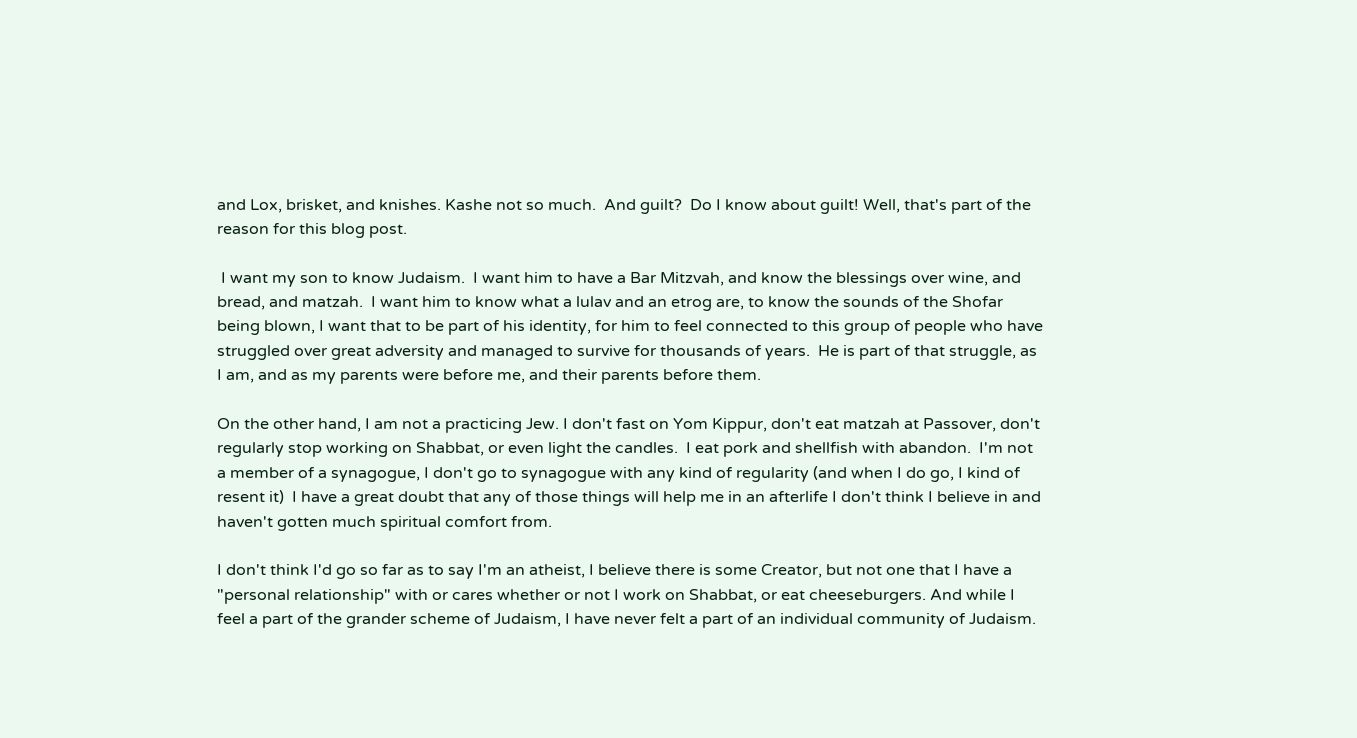and Lox, brisket, and knishes. Kashe not so much.  And guilt?  Do I know about guilt! Well, that's part of the reason for this blog post.

 I want my son to know Judaism.  I want him to have a Bar Mitzvah, and know the blessings over wine, and bread, and matzah.  I want him to know what a lulav and an etrog are, to know the sounds of the Shofar being blown, I want that to be part of his identity, for him to feel connected to this group of people who have struggled over great adversity and managed to survive for thousands of years.  He is part of that struggle, as I am, and as my parents were before me, and their parents before them.

On the other hand, I am not a practicing Jew. I don't fast on Yom Kippur, don't eat matzah at Passover, don't regularly stop working on Shabbat, or even light the candles.  I eat pork and shellfish with abandon.  I'm not a member of a synagogue, I don't go to synagogue with any kind of regularity (and when I do go, I kind of resent it)  I have a great doubt that any of those things will help me in an afterlife I don't think I believe in and haven't gotten much spiritual comfort from.

I don't think I'd go so far as to say I'm an atheist, I believe there is some Creator, but not one that I have a "personal relationship" with or cares whether or not I work on Shabbat, or eat cheeseburgers. And while I feel a part of the grander scheme of Judaism, I have never felt a part of an individual community of Judaism.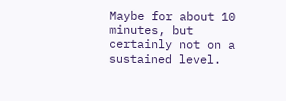Maybe for about 10 minutes, but certainly not on a sustained level.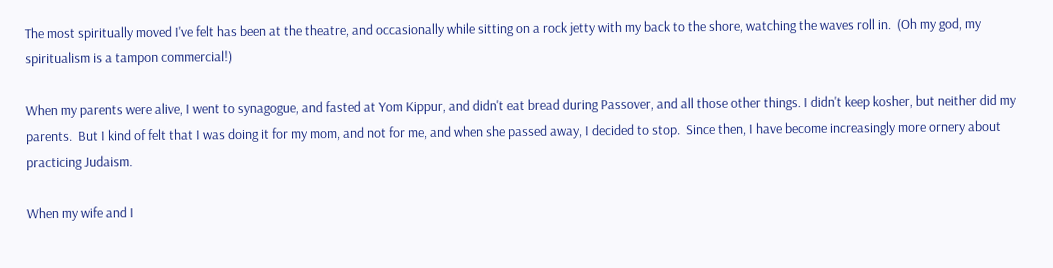The most spiritually moved I've felt has been at the theatre, and occasionally while sitting on a rock jetty with my back to the shore, watching the waves roll in.  (Oh my god, my spiritualism is a tampon commercial!)

When my parents were alive, I went to synagogue, and fasted at Yom Kippur, and didn't eat bread during Passover, and all those other things. I didn't keep kosher, but neither did my parents.  But I kind of felt that I was doing it for my mom, and not for me, and when she passed away, I decided to stop.  Since then, I have become increasingly more ornery about practicing Judaism.

When my wife and I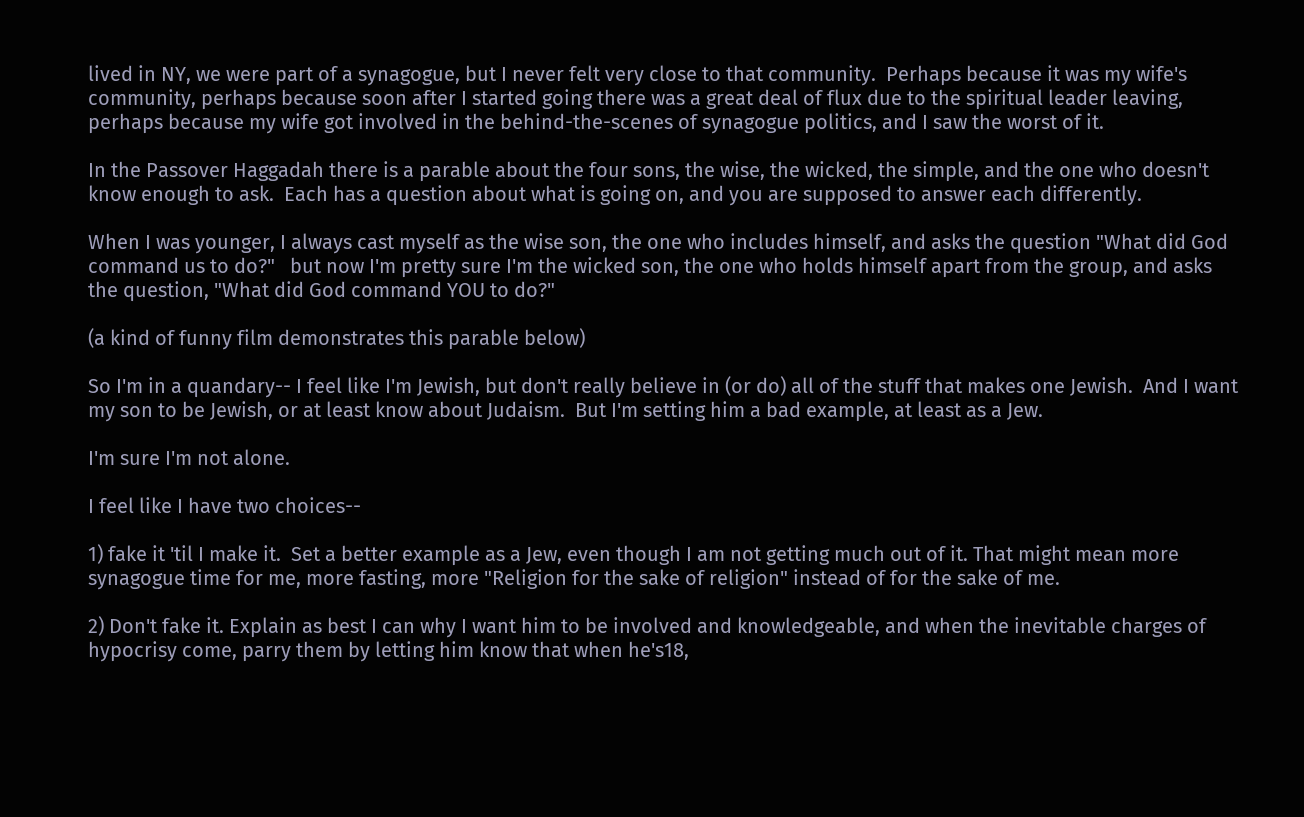lived in NY, we were part of a synagogue, but I never felt very close to that community.  Perhaps because it was my wife's community, perhaps because soon after I started going there was a great deal of flux due to the spiritual leader leaving, perhaps because my wife got involved in the behind-the-scenes of synagogue politics, and I saw the worst of it.

In the Passover Haggadah there is a parable about the four sons, the wise, the wicked, the simple, and the one who doesn't know enough to ask.  Each has a question about what is going on, and you are supposed to answer each differently.

When I was younger, I always cast myself as the wise son, the one who includes himself, and asks the question "What did God command us to do?"   but now I'm pretty sure I'm the wicked son, the one who holds himself apart from the group, and asks the question, "What did God command YOU to do?"

(a kind of funny film demonstrates this parable below)

So I'm in a quandary-- I feel like I'm Jewish, but don't really believe in (or do) all of the stuff that makes one Jewish.  And I want my son to be Jewish, or at least know about Judaism.  But I'm setting him a bad example, at least as a Jew.

I'm sure I'm not alone.

I feel like I have two choices--

1) fake it 'til I make it.  Set a better example as a Jew, even though I am not getting much out of it. That might mean more synagogue time for me, more fasting, more "Religion for the sake of religion" instead of for the sake of me.

2) Don't fake it. Explain as best I can why I want him to be involved and knowledgeable, and when the inevitable charges of hypocrisy come, parry them by letting him know that when he's18,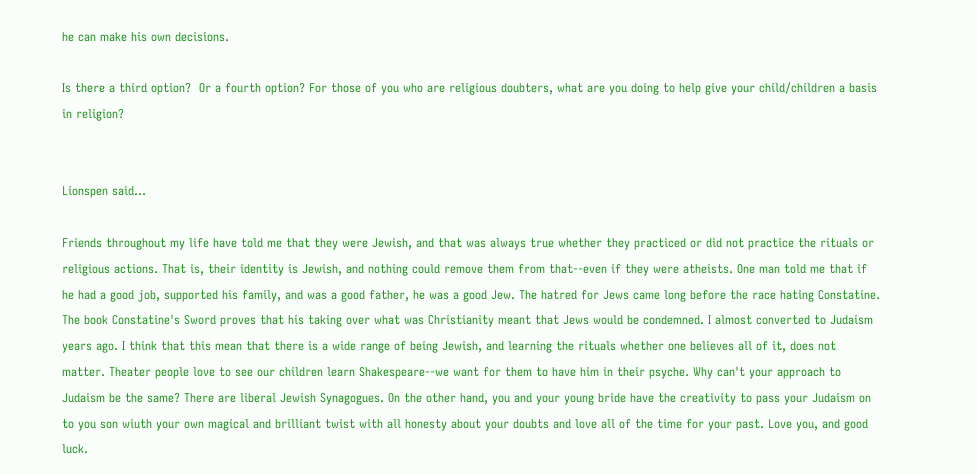he can make his own decisions.

Is there a third option?  Or a fourth option? For those of you who are religious doubters, what are you doing to help give your child/children a basis in religion?


Lionspen said...

Friends throughout my life have told me that they were Jewish, and that was always true whether they practiced or did not practice the rituals or religious actions. That is, their identity is Jewish, and nothing could remove them from that--even if they were atheists. One man told me that if he had a good job, supported his family, and was a good father, he was a good Jew. The hatred for Jews came long before the race hating Constatine. The book Constatine's Sword proves that his taking over what was Christianity meant that Jews would be condemned. I almost converted to Judaism years ago. I think that this mean that there is a wide range of being Jewish, and learning the rituals whether one believes all of it, does not matter. Theater people love to see our children learn Shakespeare--we want for them to have him in their psyche. Why can't your approach to Judaism be the same? There are liberal Jewish Synagogues. On the other hand, you and your young bride have the creativity to pass your Judaism on to you son wiuth your own magical and brilliant twist with all honesty about your doubts and love all of the time for your past. Love you, and good luck.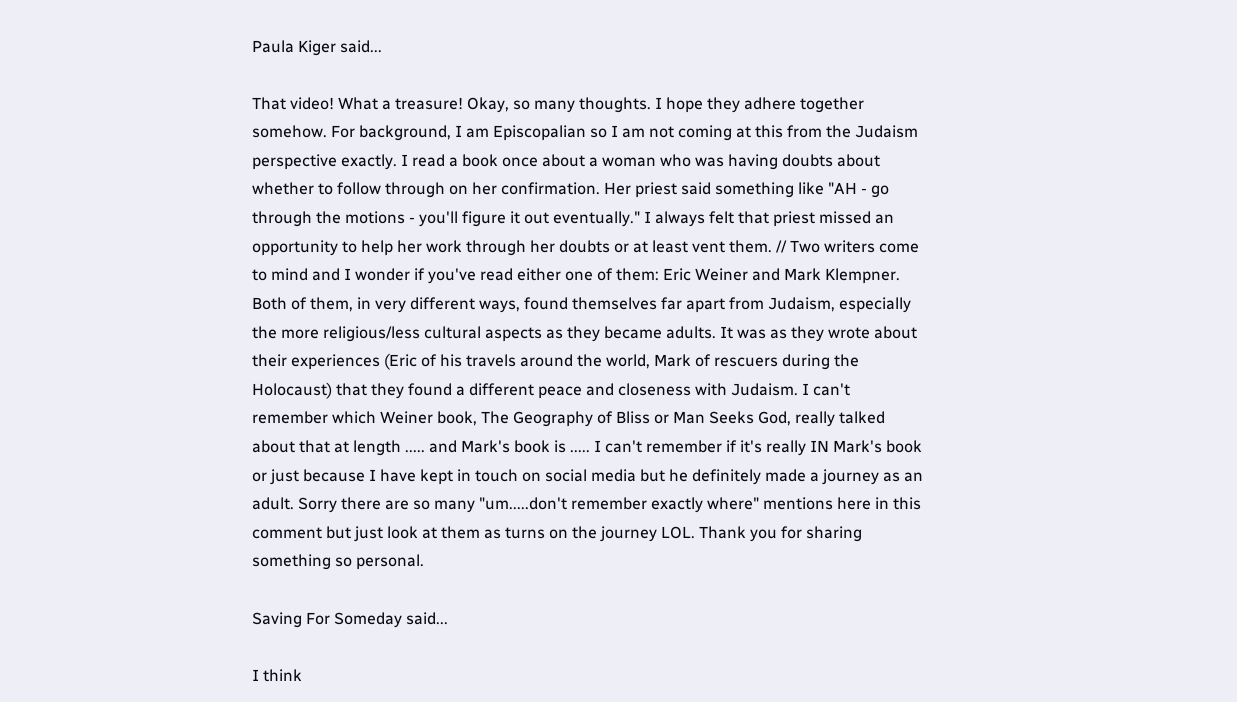Paula Kiger said...

That video! What a treasure! Okay, so many thoughts. I hope they adhere together somehow. For background, I am Episcopalian so I am not coming at this from the Judaism perspective exactly. I read a book once about a woman who was having doubts about whether to follow through on her confirmation. Her priest said something like "AH - go through the motions - you'll figure it out eventually." I always felt that priest missed an opportunity to help her work through her doubts or at least vent them. // Two writers come to mind and I wonder if you've read either one of them: Eric Weiner and Mark Klempner. Both of them, in very different ways, found themselves far apart from Judaism, especially the more religious/less cultural aspects as they became adults. It was as they wrote about their experiences (Eric of his travels around the world, Mark of rescuers during the Holocaust) that they found a different peace and closeness with Judaism. I can't remember which Weiner book, The Geography of Bliss or Man Seeks God, really talked about that at length ..... and Mark's book is ..... I can't remember if it's really IN Mark's book or just because I have kept in touch on social media but he definitely made a journey as an adult. Sorry there are so many "um.....don't remember exactly where" mentions here in this comment but just look at them as turns on the journey LOL. Thank you for sharing something so personal.

Saving For Someday said...

I think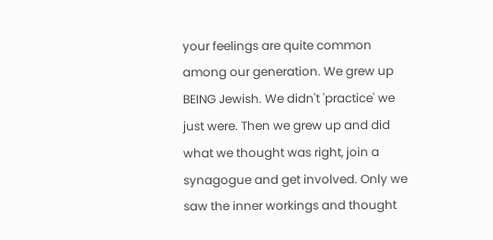your feelings are quite common among our generation. We grew up BEING Jewish. We didn't 'practice' we just were. Then we grew up and did what we thought was right, join a synagogue and get involved. Only we saw the inner workings and thought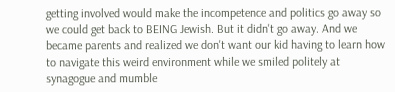getting involved would make the incompetence and politics go away so we could get back to BEING Jewish. But it didn't go away. And we became parents and realized we don't want our kid having to learn how to navigate this weird environment while we smiled politely at synagogue and mumble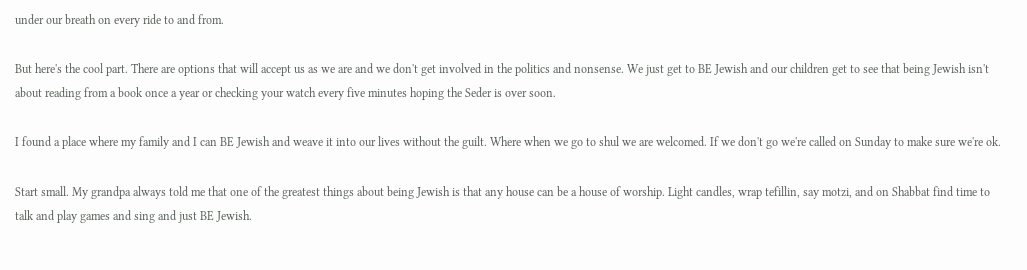under our breath on every ride to and from.

But here's the cool part. There are options that will accept us as we are and we don't get involved in the politics and nonsense. We just get to BE Jewish and our children get to see that being Jewish isn't about reading from a book once a year or checking your watch every five minutes hoping the Seder is over soon.

I found a place where my family and I can BE Jewish and weave it into our lives without the guilt. Where when we go to shul we are welcomed. If we don't go we're called on Sunday to make sure we're ok.

Start small. My grandpa always told me that one of the greatest things about being Jewish is that any house can be a house of worship. Light candles, wrap tefillin, say motzi, and on Shabbat find time to talk and play games and sing and just BE Jewish.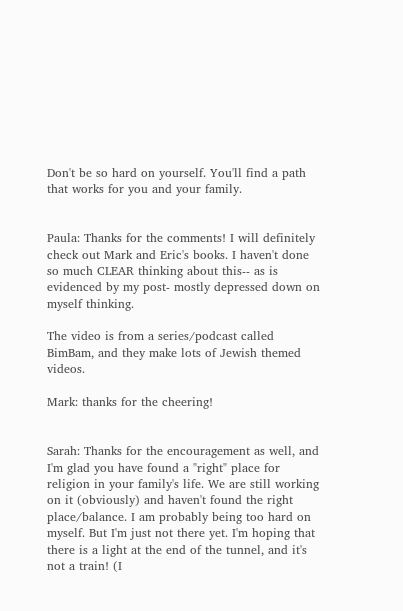Don't be so hard on yourself. You'll find a path that works for you and your family.


Paula: Thanks for the comments! I will definitely check out Mark and Eric's books. I haven't done so much CLEAR thinking about this-- as is evidenced by my post- mostly depressed down on myself thinking.

The video is from a series/podcast called BimBam, and they make lots of Jewish themed videos.

Mark: thanks for the cheering!


Sarah: Thanks for the encouragement as well, and I'm glad you have found a "right" place for religion in your family's life. We are still working on it (obviously) and haven't found the right place/balance. I am probably being too hard on myself. But I'm just not there yet. I'm hoping that there is a light at the end of the tunnel, and it's not a train! (I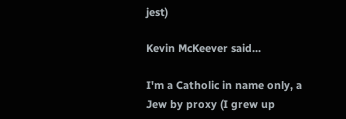jest)

Kevin McKeever said...

I'm a Catholic in name only, a Jew by proxy (I grew up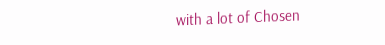with a lot of Chosen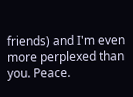friends) and I'm even more perplexed than you. Peace.